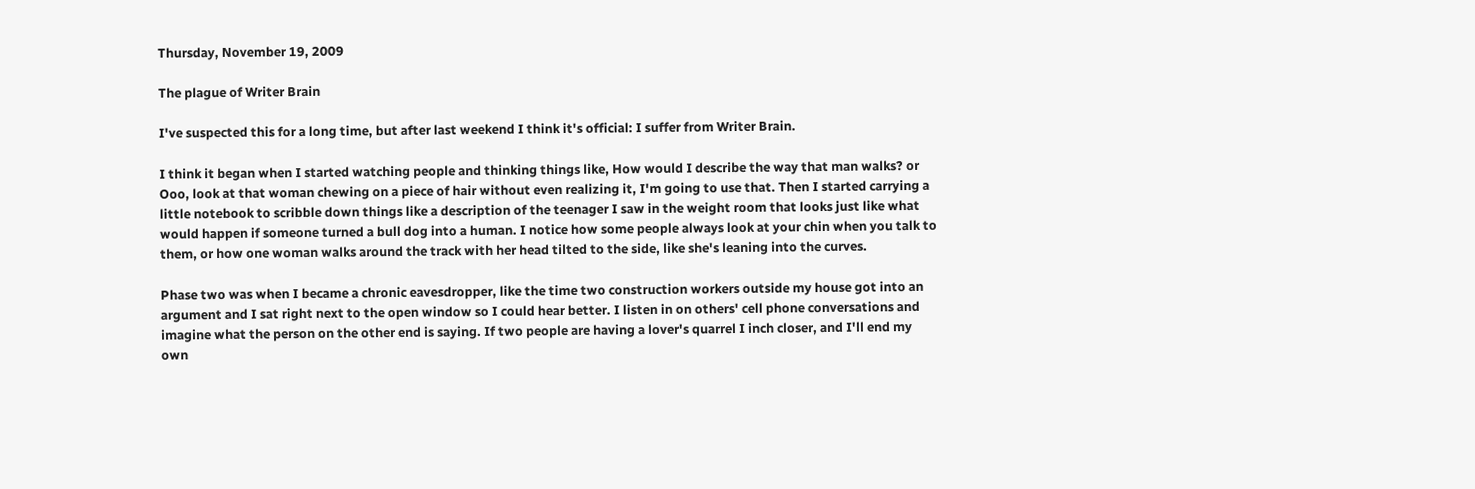Thursday, November 19, 2009

The plague of Writer Brain

I've suspected this for a long time, but after last weekend I think it's official: I suffer from Writer Brain.

I think it began when I started watching people and thinking things like, How would I describe the way that man walks? or Ooo, look at that woman chewing on a piece of hair without even realizing it, I'm going to use that. Then I started carrying a little notebook to scribble down things like a description of the teenager I saw in the weight room that looks just like what would happen if someone turned a bull dog into a human. I notice how some people always look at your chin when you talk to them, or how one woman walks around the track with her head tilted to the side, like she's leaning into the curves.

Phase two was when I became a chronic eavesdropper, like the time two construction workers outside my house got into an argument and I sat right next to the open window so I could hear better. I listen in on others' cell phone conversations and imagine what the person on the other end is saying. If two people are having a lover's quarrel I inch closer, and I'll end my own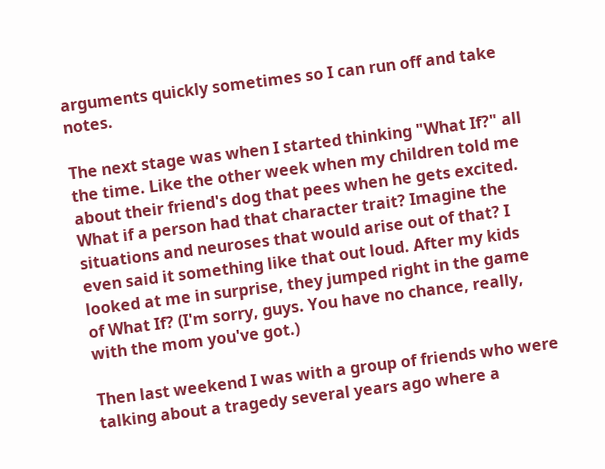arguments quickly sometimes so I can run off and take notes.

The next stage was when I started thinking "What If?" all the time. Like the other week when my children told me about their friend's dog that pees when he gets excited. What if a person had that character trait? Imagine the situations and neuroses that would arise out of that? I even said it something like that out loud. After my kids looked at me in surprise, they jumped right in the game of What If? (I'm sorry, guys. You have no chance, really, with the mom you've got.)

Then last weekend I was with a group of friends who were talking about a tragedy several years ago where a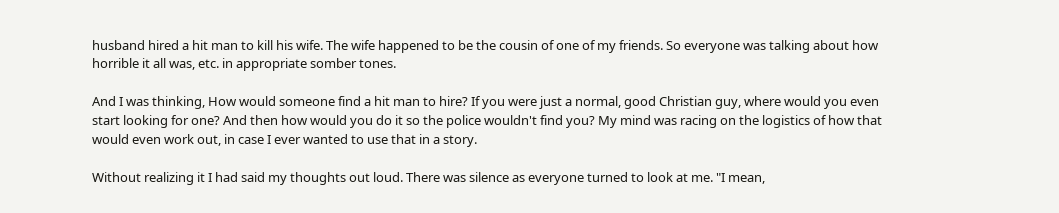husband hired a hit man to kill his wife. The wife happened to be the cousin of one of my friends. So everyone was talking about how horrible it all was, etc. in appropriate somber tones.

And I was thinking, How would someone find a hit man to hire? If you were just a normal, good Christian guy, where would you even start looking for one? And then how would you do it so the police wouldn't find you? My mind was racing on the logistics of how that would even work out, in case I ever wanted to use that in a story.

Without realizing it I had said my thoughts out loud. There was silence as everyone turned to look at me. "I mean,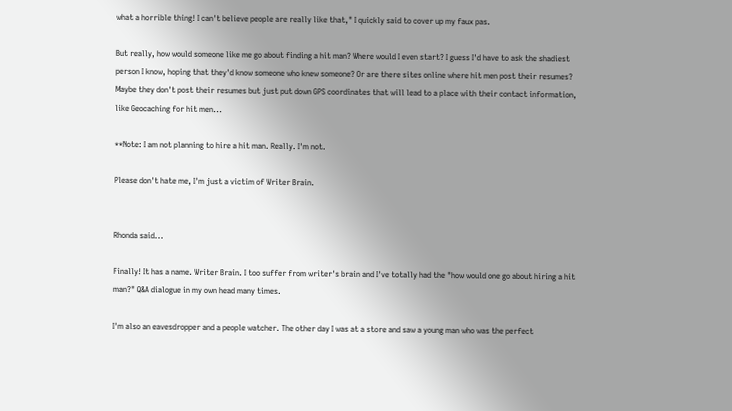what a horrible thing! I can't believe people are really like that," I quickly said to cover up my faux pas.

But really, how would someone like me go about finding a hit man? Where would I even start? I guess I'd have to ask the shadiest person I know, hoping that they'd know someone who knew someone? Or are there sites online where hit men post their resumes? Maybe they don't post their resumes but just put down GPS coordinates that will lead to a place with their contact information, like Geocaching for hit men...

**Note: I am not planning to hire a hit man. Really. I'm not.

Please don't hate me, I'm just a victim of Writer Brain.


Rhonda said...

Finally! It has a name. Writer Brain. I too suffer from writer's brain and I've totally had the "how would one go about hiring a hit man?" Q&A dialogue in my own head many times.

I'm also an eavesdropper and a people watcher. The other day I was at a store and saw a young man who was the perfect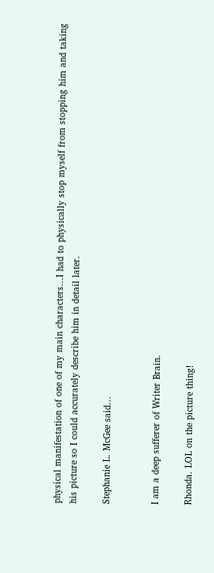physical manifestation of one of my main characters...I had to physically stop myself from stopping him and taking his picture so I could accurately describe him in detail later.

Stephanie L. McGee said...


I am a deep sufferer of Writer Brain.

Rhonda. LOL on the picture thing!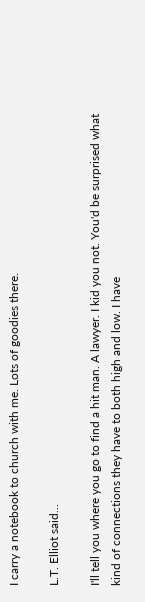I carry a notebook to church with me. Lots of goodies there.

L.T. Elliot said...

I'll tell you where you go to find a hit man. A lawyer. I kid you not. You'd be surprised what kind of connections they have to both high and low. I have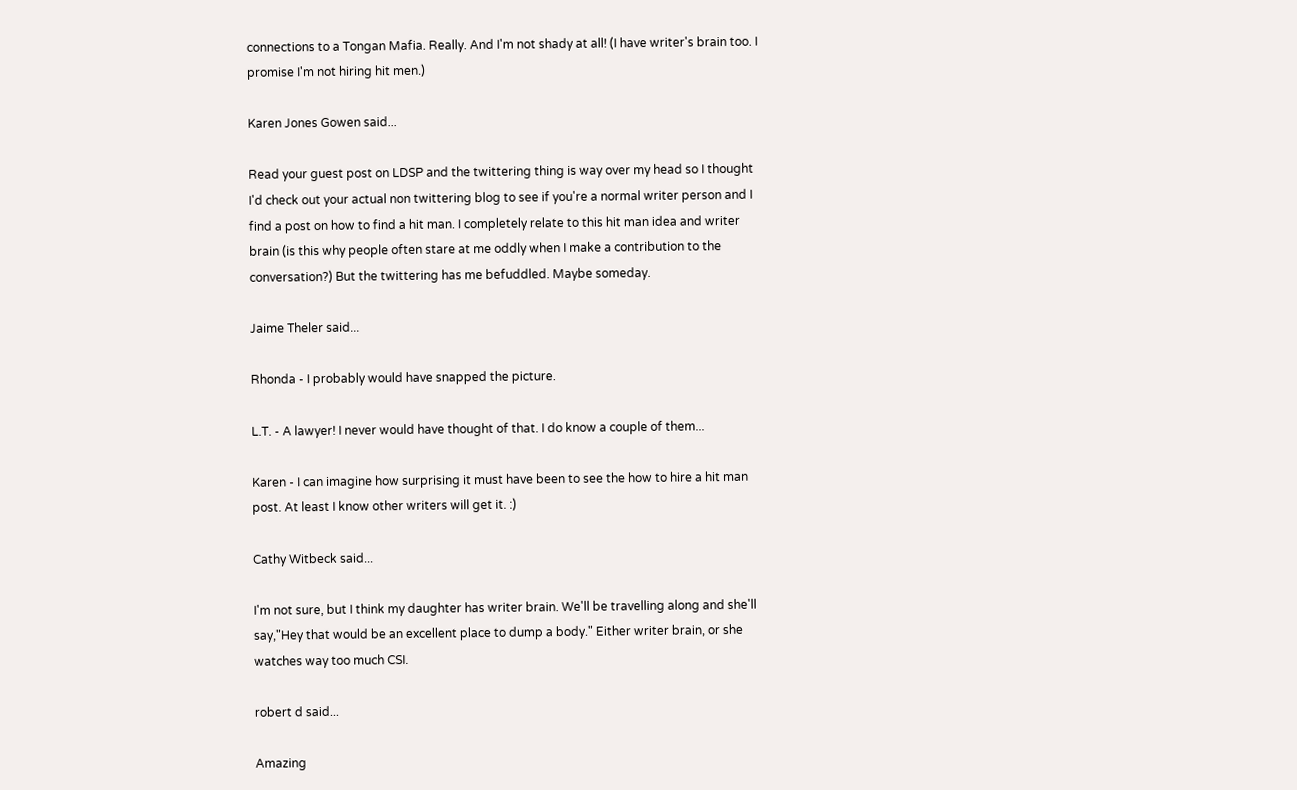connections to a Tongan Mafia. Really. And I'm not shady at all! (I have writer's brain too. I promise I'm not hiring hit men.)

Karen Jones Gowen said...

Read your guest post on LDSP and the twittering thing is way over my head so I thought I'd check out your actual non twittering blog to see if you're a normal writer person and I find a post on how to find a hit man. I completely relate to this hit man idea and writer brain (is this why people often stare at me oddly when I make a contribution to the conversation?) But the twittering has me befuddled. Maybe someday.

Jaime Theler said...

Rhonda - I probably would have snapped the picture.

L.T. - A lawyer! I never would have thought of that. I do know a couple of them...

Karen - I can imagine how surprising it must have been to see the how to hire a hit man post. At least I know other writers will get it. :)

Cathy Witbeck said...

I'm not sure, but I think my daughter has writer brain. We'll be travelling along and she'll say,"Hey that would be an excellent place to dump a body." Either writer brain, or she watches way too much CSI.

robert d said...

Amazing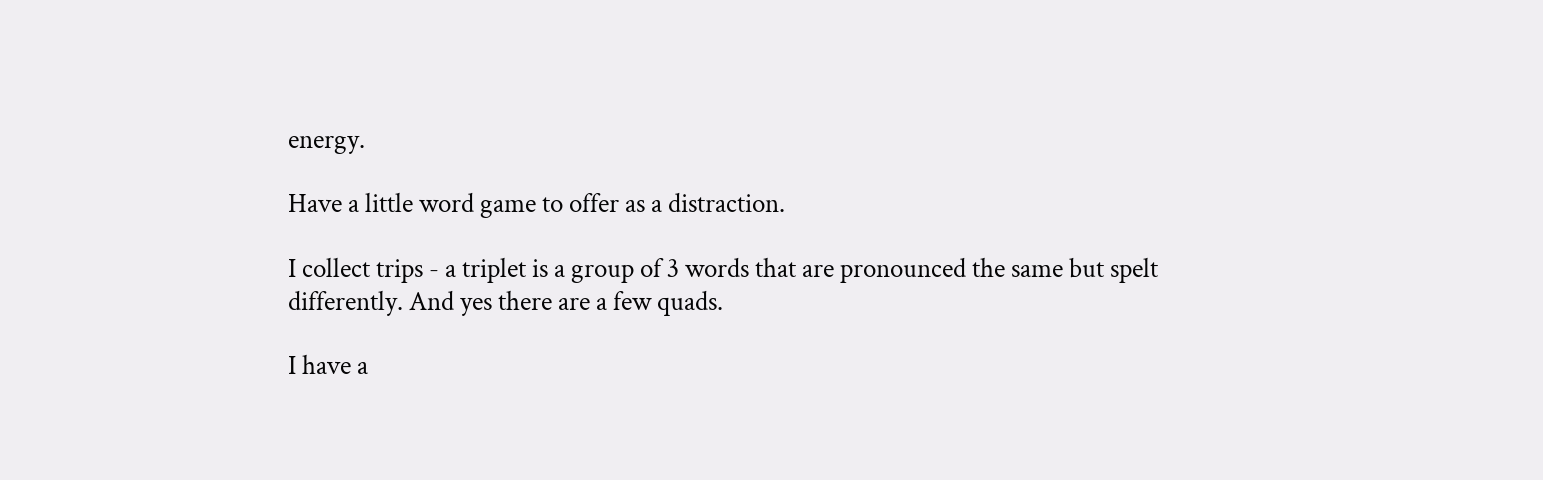energy.

Have a little word game to offer as a distraction.

I collect trips - a triplet is a group of 3 words that are pronounced the same but spelt differently. And yes there are a few quads.

I have a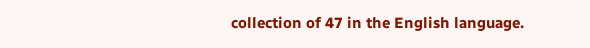collection of 47 in the English language.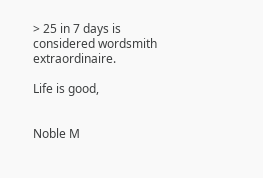> 25 in 7 days is considered wordsmith extraordinaire.

Life is good,


Noble M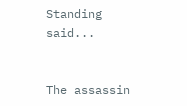Standing said...


The assassin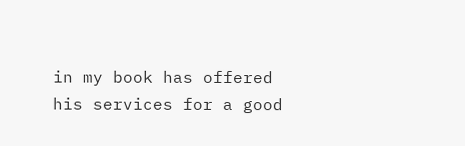in my book has offered his services for a good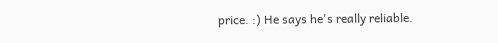price. :) He says he's really reliable.